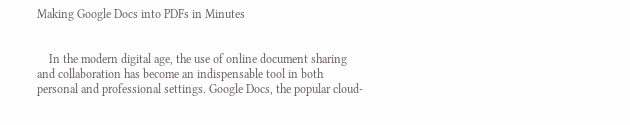Making Google Docs into PDFs in Minutes


    In the modern digital age, the use of online document sharing and collaboration has become an indispensable tool in both personal and professional settings. Google Docs, the popular cloud-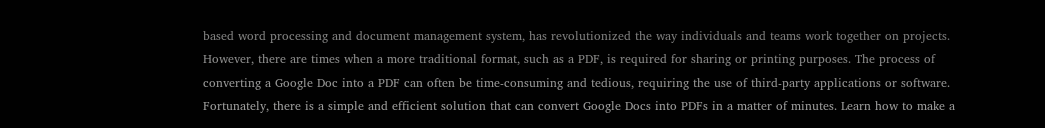based word processing and document management system, has revolutionized the way individuals and teams work together on projects. However, there are times when a more traditional format, such as a PDF, is required for sharing or printing purposes. The process of converting a Google Doc into a PDF can often be time-consuming and tedious, requiring the use of third-party applications or software. Fortunately, there is a simple and efficient solution that can convert Google Docs into PDFs in a matter of minutes. Learn how to make a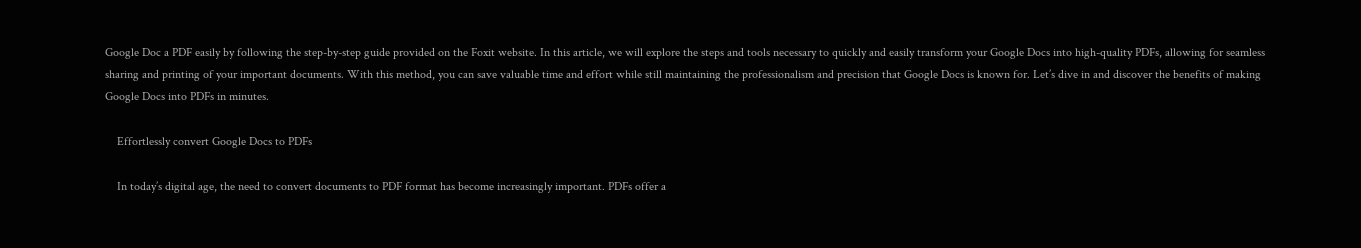Google Doc a PDF easily by following the step-by-step guide provided on the Foxit website. In this article, we will explore the steps and tools necessary to quickly and easily transform your Google Docs into high-quality PDFs, allowing for seamless sharing and printing of your important documents. With this method, you can save valuable time and effort while still maintaining the professionalism and precision that Google Docs is known for. Let’s dive in and discover the benefits of making Google Docs into PDFs in minutes.

    Effortlessly convert Google Docs to PDFs

    In today’s digital age, the need to convert documents to PDF format has become increasingly important. PDFs offer a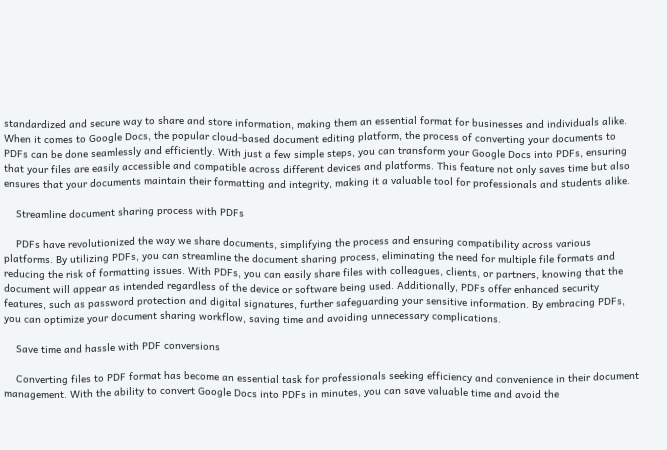standardized and secure way to share and store information, making them an essential format for businesses and individuals alike. When it comes to Google Docs, the popular cloud-based document editing platform, the process of converting your documents to PDFs can be done seamlessly and efficiently. With just a few simple steps, you can transform your Google Docs into PDFs, ensuring that your files are easily accessible and compatible across different devices and platforms. This feature not only saves time but also ensures that your documents maintain their formatting and integrity, making it a valuable tool for professionals and students alike.

    Streamline document sharing process with PDFs

    PDFs have revolutionized the way we share documents, simplifying the process and ensuring compatibility across various platforms. By utilizing PDFs, you can streamline the document sharing process, eliminating the need for multiple file formats and reducing the risk of formatting issues. With PDFs, you can easily share files with colleagues, clients, or partners, knowing that the document will appear as intended regardless of the device or software being used. Additionally, PDFs offer enhanced security features, such as password protection and digital signatures, further safeguarding your sensitive information. By embracing PDFs, you can optimize your document sharing workflow, saving time and avoiding unnecessary complications.

    Save time and hassle with PDF conversions

    Converting files to PDF format has become an essential task for professionals seeking efficiency and convenience in their document management. With the ability to convert Google Docs into PDFs in minutes, you can save valuable time and avoid the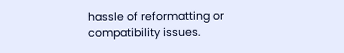hassle of reformatting or compatibility issues.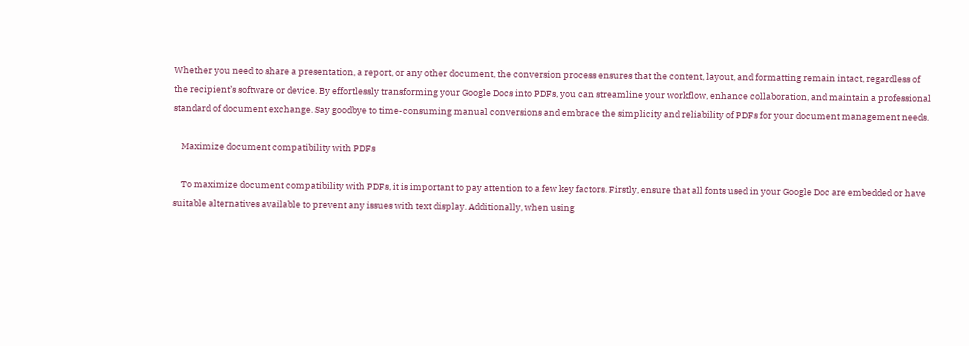Whether you need to share a presentation, a report, or any other document, the conversion process ensures that the content, layout, and formatting remain intact, regardless of the recipient’s software or device. By effortlessly transforming your Google Docs into PDFs, you can streamline your workflow, enhance collaboration, and maintain a professional standard of document exchange. Say goodbye to time-consuming manual conversions and embrace the simplicity and reliability of PDFs for your document management needs.

    Maximize document compatibility with PDFs

    To maximize document compatibility with PDFs, it is important to pay attention to a few key factors. Firstly, ensure that all fonts used in your Google Doc are embedded or have suitable alternatives available to prevent any issues with text display. Additionally, when using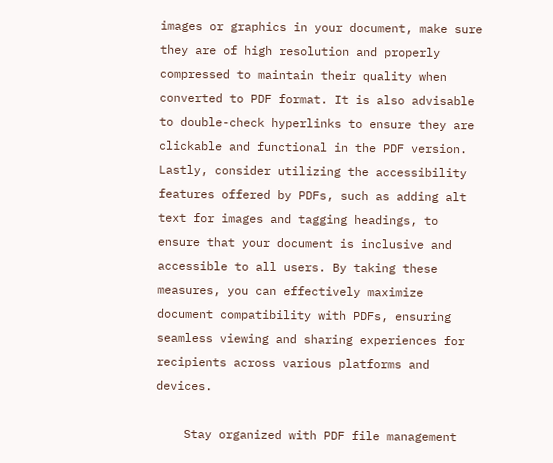images or graphics in your document, make sure they are of high resolution and properly compressed to maintain their quality when converted to PDF format. It is also advisable to double-check hyperlinks to ensure they are clickable and functional in the PDF version. Lastly, consider utilizing the accessibility features offered by PDFs, such as adding alt text for images and tagging headings, to ensure that your document is inclusive and accessible to all users. By taking these measures, you can effectively maximize document compatibility with PDFs, ensuring seamless viewing and sharing experiences for recipients across various platforms and devices.

    Stay organized with PDF file management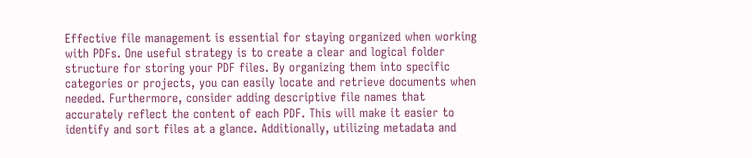Effective file management is essential for staying organized when working with PDFs. One useful strategy is to create a clear and logical folder structure for storing your PDF files. By organizing them into specific categories or projects, you can easily locate and retrieve documents when needed. Furthermore, consider adding descriptive file names that accurately reflect the content of each PDF. This will make it easier to identify and sort files at a glance. Additionally, utilizing metadata and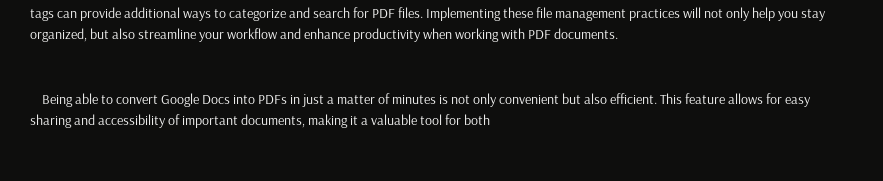tags can provide additional ways to categorize and search for PDF files. Implementing these file management practices will not only help you stay organized, but also streamline your workflow and enhance productivity when working with PDF documents.


    Being able to convert Google Docs into PDFs in just a matter of minutes is not only convenient but also efficient. This feature allows for easy sharing and accessibility of important documents, making it a valuable tool for both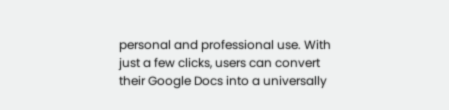personal and professional use. With just a few clicks, users can convert their Google Docs into a universally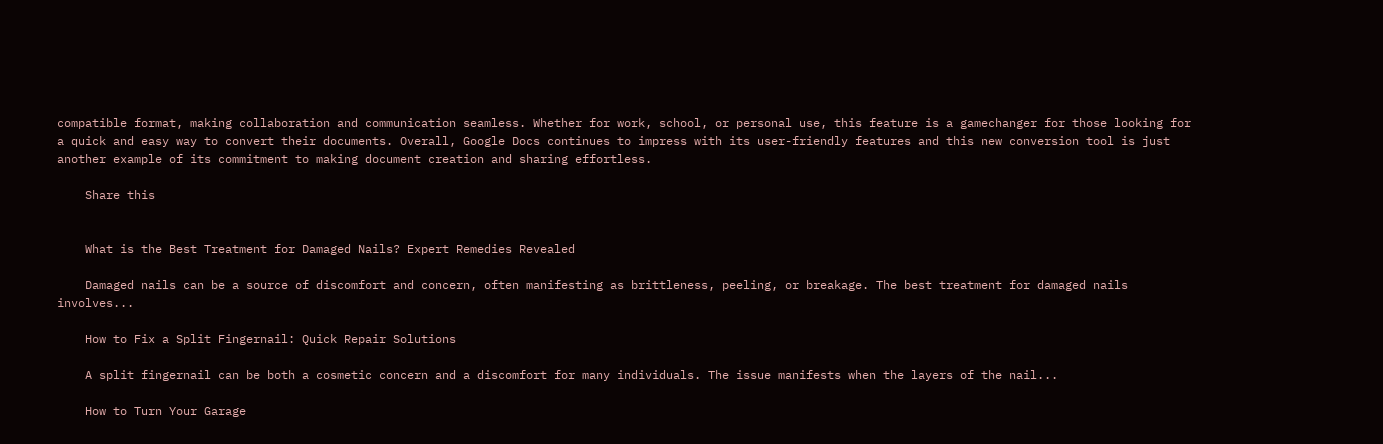compatible format, making collaboration and communication seamless. Whether for work, school, or personal use, this feature is a gamechanger for those looking for a quick and easy way to convert their documents. Overall, Google Docs continues to impress with its user-friendly features and this new conversion tool is just another example of its commitment to making document creation and sharing effortless.

    Share this


    What is the Best Treatment for Damaged Nails? Expert Remedies Revealed

    Damaged nails can be a source of discomfort and concern, often manifesting as brittleness, peeling, or breakage. The best treatment for damaged nails involves...

    How to Fix a Split Fingernail: Quick Repair Solutions

    A split fingernail can be both a cosmetic concern and a discomfort for many individuals. The issue manifests when the layers of the nail...

    How to Turn Your Garage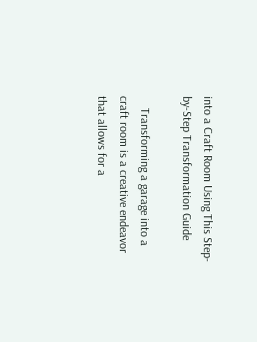into a Craft Room Using This Step-by-Step Transformation Guide

    Transforming a garage into a craft room is a creative endeavor that allows for a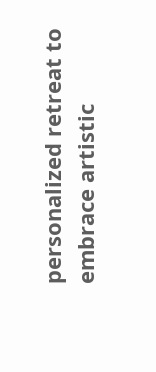personalized retreat to embrace artistic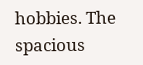hobbies. The spacious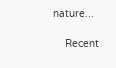nature...

    Recent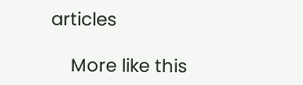articles

    More like this